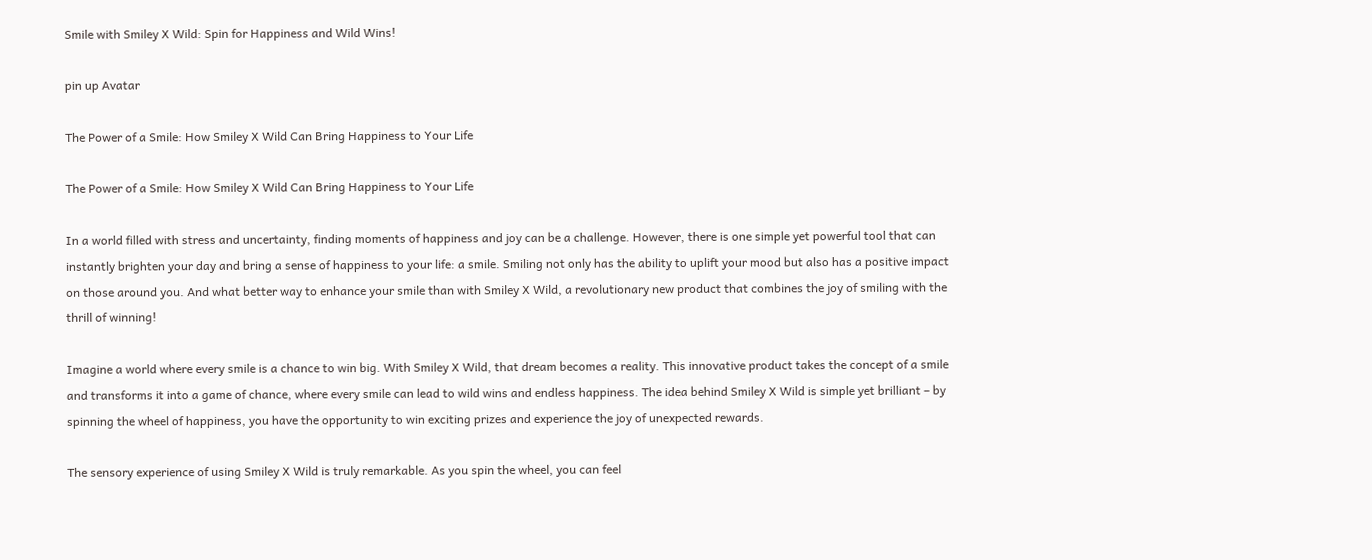Smile with Smiley X Wild: Spin for Happiness and Wild Wins!

pin up Avatar

The Power of a Smile: How Smiley X Wild Can Bring Happiness to Your Life

The Power of a Smile: How Smiley X Wild Can Bring Happiness to Your Life

In a world filled with stress and uncertainty, finding moments of happiness and joy can be a challenge. However, there is one simple yet powerful tool that can instantly brighten your day and bring a sense of happiness to your life: a smile. Smiling not only has the ability to uplift your mood but also has a positive impact on those around you. And what better way to enhance your smile than with Smiley X Wild, a revolutionary new product that combines the joy of smiling with the thrill of winning!

Imagine a world where every smile is a chance to win big. With Smiley X Wild, that dream becomes a reality. This innovative product takes the concept of a smile and transforms it into a game of chance, where every smile can lead to wild wins and endless happiness. The idea behind Smiley X Wild is simple yet brilliant – by spinning the wheel of happiness, you have the opportunity to win exciting prizes and experience the joy of unexpected rewards.

The sensory experience of using Smiley X Wild is truly remarkable. As you spin the wheel, you can feel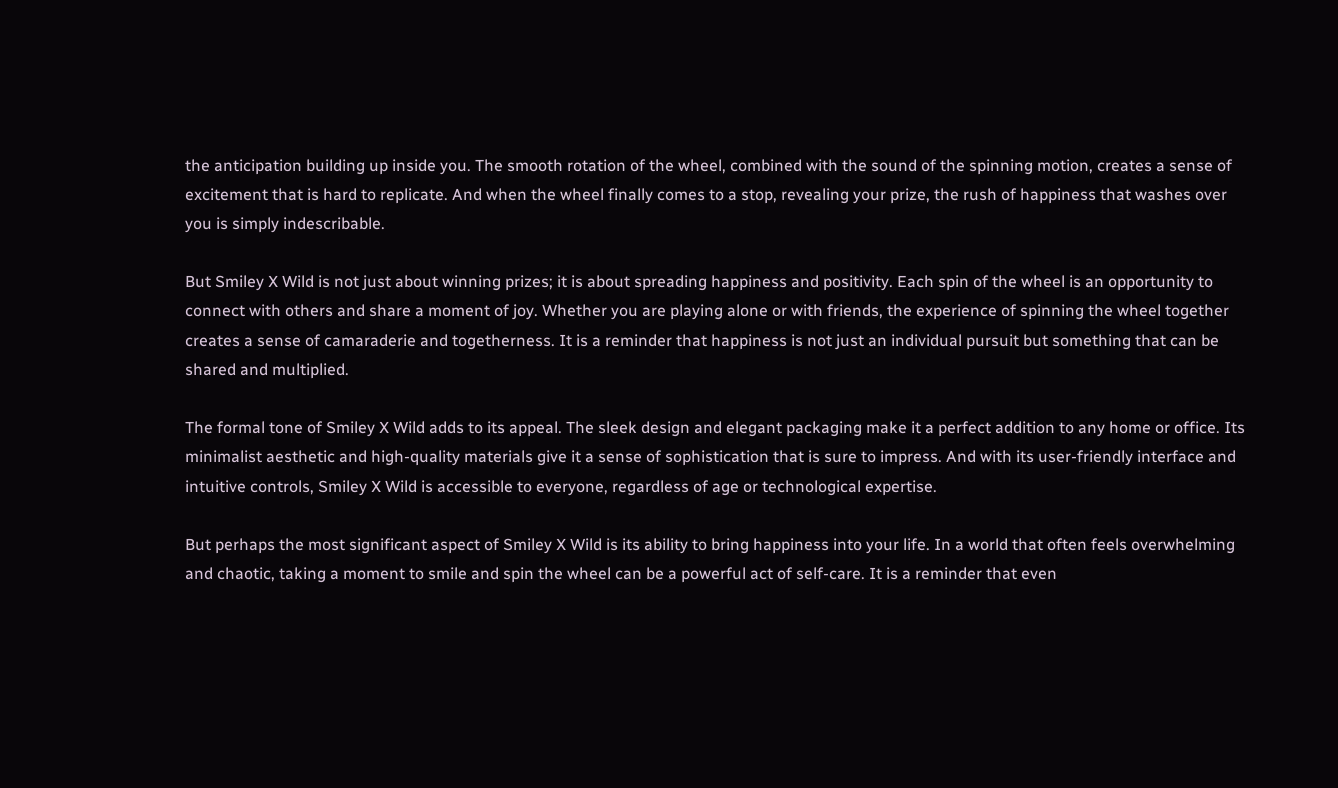the anticipation building up inside you. The smooth rotation of the wheel, combined with the sound of the spinning motion, creates a sense of excitement that is hard to replicate. And when the wheel finally comes to a stop, revealing your prize, the rush of happiness that washes over you is simply indescribable.

But Smiley X Wild is not just about winning prizes; it is about spreading happiness and positivity. Each spin of the wheel is an opportunity to connect with others and share a moment of joy. Whether you are playing alone or with friends, the experience of spinning the wheel together creates a sense of camaraderie and togetherness. It is a reminder that happiness is not just an individual pursuit but something that can be shared and multiplied.

The formal tone of Smiley X Wild adds to its appeal. The sleek design and elegant packaging make it a perfect addition to any home or office. Its minimalist aesthetic and high-quality materials give it a sense of sophistication that is sure to impress. And with its user-friendly interface and intuitive controls, Smiley X Wild is accessible to everyone, regardless of age or technological expertise.

But perhaps the most significant aspect of Smiley X Wild is its ability to bring happiness into your life. In a world that often feels overwhelming and chaotic, taking a moment to smile and spin the wheel can be a powerful act of self-care. It is a reminder that even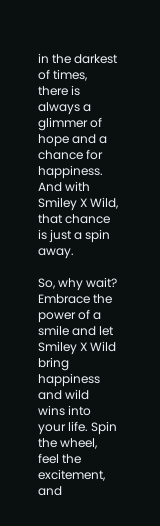in the darkest of times, there is always a glimmer of hope and a chance for happiness. And with Smiley X Wild, that chance is just a spin away.

So, why wait? Embrace the power of a smile and let Smiley X Wild bring happiness and wild wins into your life. Spin the wheel, feel the excitement, and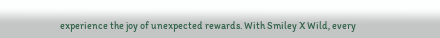experience the joy of unexpected rewards. With Smiley X Wild, every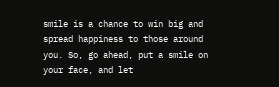smile is a chance to win big and spread happiness to those around you. So, go ahead, put a smile on your face, and let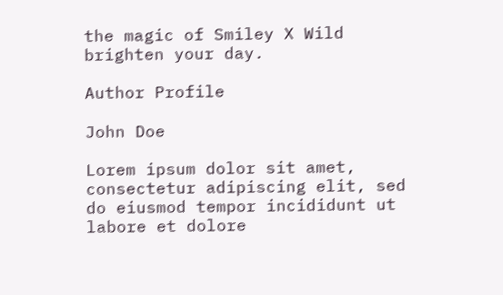the magic of Smiley X Wild brighten your day.

Author Profile

John Doe

Lorem ipsum dolor sit amet, consectetur adipiscing elit, sed do eiusmod tempor incididunt ut labore et dolore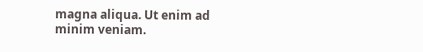magna aliqua. Ut enim ad minim veniam.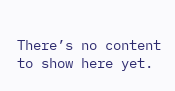There’s no content to show here yet.